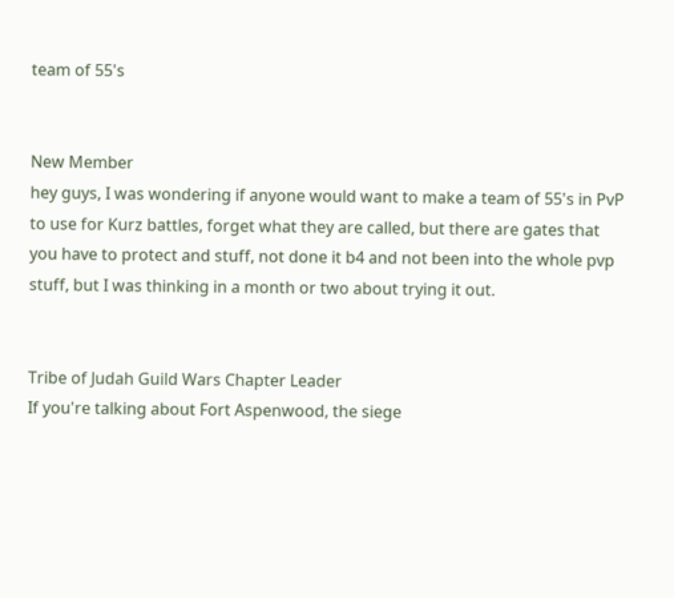team of 55's


New Member
hey guys, I was wondering if anyone would want to make a team of 55's in PvP to use for Kurz battles, forget what they are called, but there are gates that you have to protect and stuff, not done it b4 and not been into the whole pvp stuff, but I was thinking in a month or two about trying it out.


Tribe of Judah Guild Wars Chapter Leader
If you're talking about Fort Aspenwood, the siege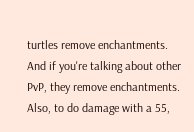turtles remove enchantments. And if you're talking about other PvP, they remove enchantments. Also, to do damage with a 55,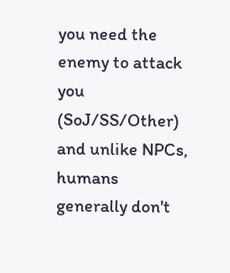you need the enemy to attack you (SoJ/SS/Other) and unlike NPCs, humans generally don't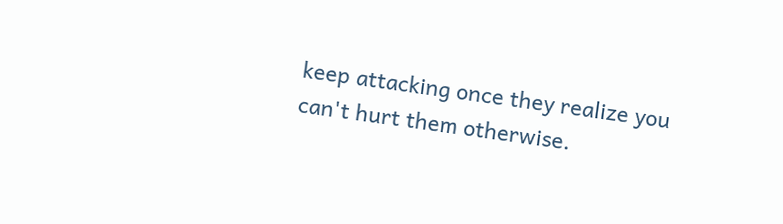keep attacking once they realize you can't hurt them otherwise.